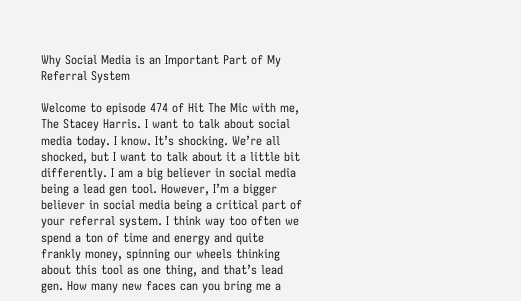Why Social Media is an Important Part of My Referral System

Welcome to episode 474 of Hit The Mic with me, The Stacey Harris. I want to talk about social media today. I know. It’s shocking. We’re all shocked, but I want to talk about it a little bit differently. I am a big believer in social media being a lead gen tool. However, I’m a bigger believer in social media being a critical part of your referral system. I think way too often we spend a ton of time and energy and quite frankly money, spinning our wheels thinking about this tool as one thing, and that’s lead gen. How many new faces can you bring me a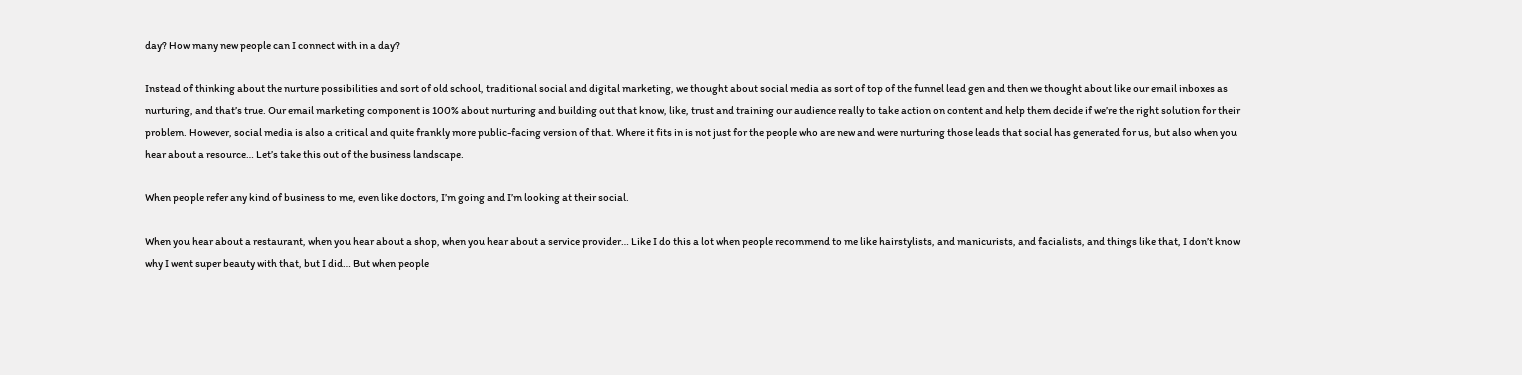day? How many new people can I connect with in a day?

Instead of thinking about the nurture possibilities and sort of old school, traditional social and digital marketing, we thought about social media as sort of top of the funnel lead gen and then we thought about like our email inboxes as nurturing, and that’s true. Our email marketing component is 100% about nurturing and building out that know, like, trust and training our audience really to take action on content and help them decide if we’re the right solution for their problem. However, social media is also a critical and quite frankly more public-facing version of that. Where it fits in is not just for the people who are new and were nurturing those leads that social has generated for us, but also when you hear about a resource… Let’s take this out of the business landscape.

When people refer any kind of business to me, even like doctors, I’m going and I’m looking at their social.

When you hear about a restaurant, when you hear about a shop, when you hear about a service provider… Like I do this a lot when people recommend to me like hairstylists, and manicurists, and facialists, and things like that, I don’t know why I went super beauty with that, but I did… But when people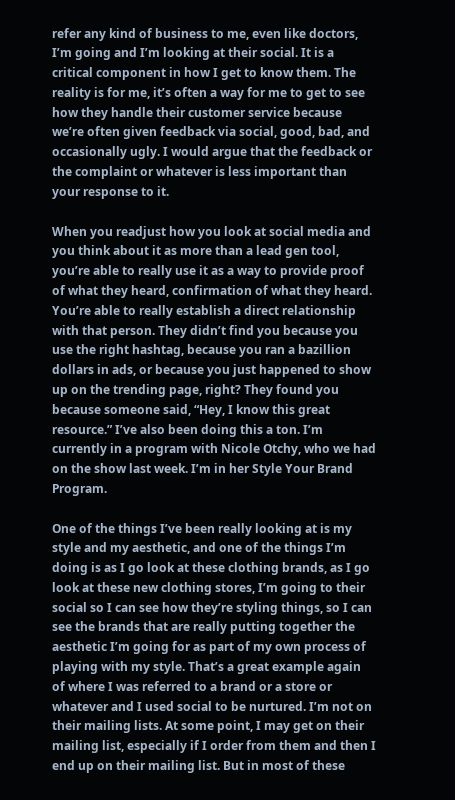refer any kind of business to me, even like doctors, I’m going and I’m looking at their social. It is a critical component in how I get to know them. The reality is for me, it’s often a way for me to get to see how they handle their customer service because we’re often given feedback via social, good, bad, and occasionally ugly. I would argue that the feedback or the complaint or whatever is less important than your response to it.

When you readjust how you look at social media and you think about it as more than a lead gen tool, you’re able to really use it as a way to provide proof of what they heard, confirmation of what they heard. You’re able to really establish a direct relationship with that person. They didn’t find you because you use the right hashtag, because you ran a bazillion dollars in ads, or because you just happened to show up on the trending page, right? They found you because someone said, “Hey, I know this great resource.” I’ve also been doing this a ton. I’m currently in a program with Nicole Otchy, who we had on the show last week. I’m in her Style Your Brand Program.

One of the things I’ve been really looking at is my style and my aesthetic, and one of the things I’m doing is as I go look at these clothing brands, as I go look at these new clothing stores, I’m going to their social so I can see how they’re styling things, so I can see the brands that are really putting together the aesthetic I’m going for as part of my own process of playing with my style. That’s a great example again of where I was referred to a brand or a store or whatever and I used social to be nurtured. I’m not on their mailing lists. At some point, I may get on their mailing list, especially if I order from them and then I end up on their mailing list. But in most of these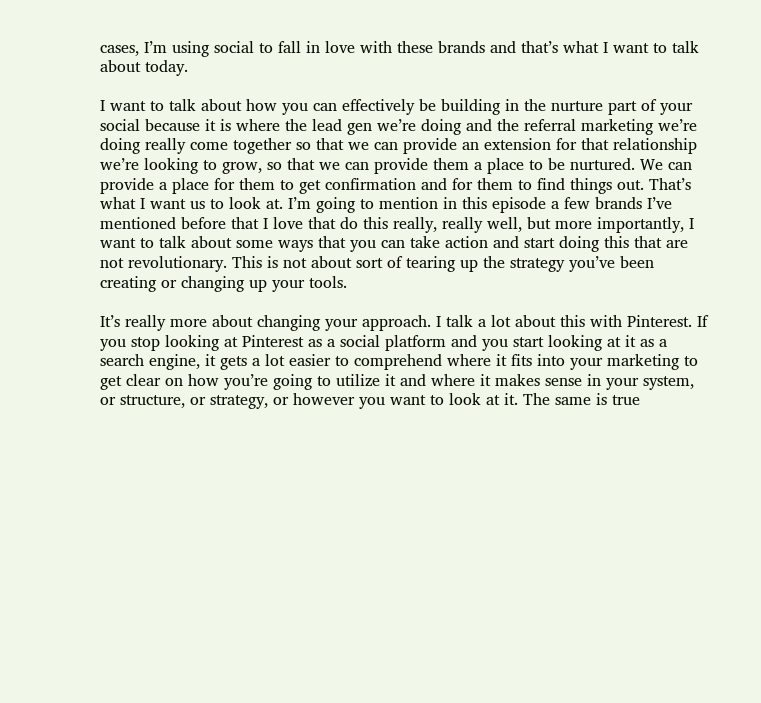cases, I’m using social to fall in love with these brands and that’s what I want to talk about today.

I want to talk about how you can effectively be building in the nurture part of your social because it is where the lead gen we’re doing and the referral marketing we’re doing really come together so that we can provide an extension for that relationship we’re looking to grow, so that we can provide them a place to be nurtured. We can provide a place for them to get confirmation and for them to find things out. That’s what I want us to look at. I’m going to mention in this episode a few brands I’ve mentioned before that I love that do this really, really well, but more importantly, I want to talk about some ways that you can take action and start doing this that are not revolutionary. This is not about sort of tearing up the strategy you’ve been creating or changing up your tools.

It’s really more about changing your approach. I talk a lot about this with Pinterest. If you stop looking at Pinterest as a social platform and you start looking at it as a search engine, it gets a lot easier to comprehend where it fits into your marketing to get clear on how you’re going to utilize it and where it makes sense in your system, or structure, or strategy, or however you want to look at it. The same is true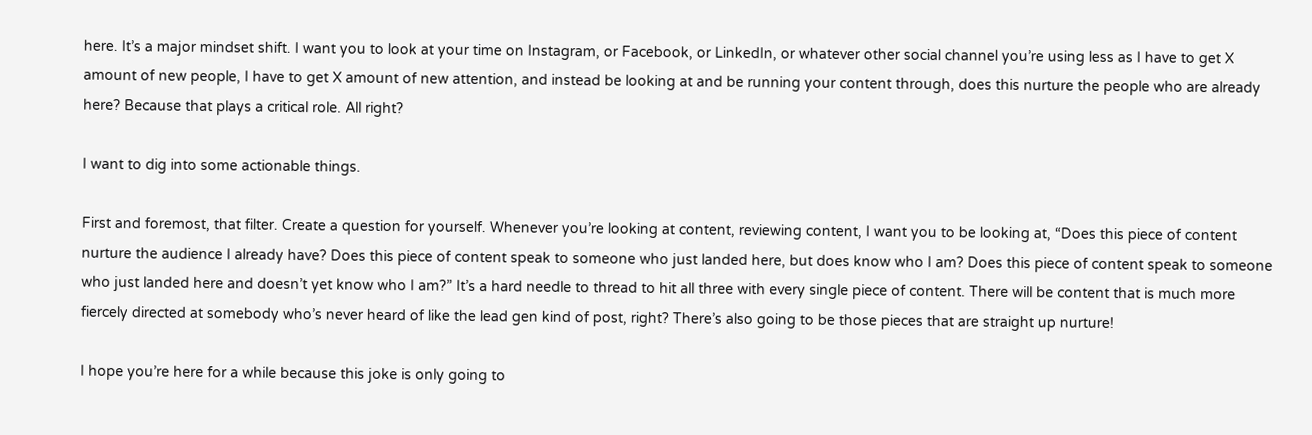here. It’s a major mindset shift. I want you to look at your time on Instagram, or Facebook, or LinkedIn, or whatever other social channel you’re using less as I have to get X amount of new people, I have to get X amount of new attention, and instead be looking at and be running your content through, does this nurture the people who are already here? Because that plays a critical role. All right?

I want to dig into some actionable things.

First and foremost, that filter. Create a question for yourself. Whenever you’re looking at content, reviewing content, I want you to be looking at, “Does this piece of content nurture the audience I already have? Does this piece of content speak to someone who just landed here, but does know who I am? Does this piece of content speak to someone who just landed here and doesn’t yet know who I am?” It’s a hard needle to thread to hit all three with every single piece of content. There will be content that is much more fiercely directed at somebody who’s never heard of like the lead gen kind of post, right? There’s also going to be those pieces that are straight up nurture!

I hope you’re here for a while because this joke is only going to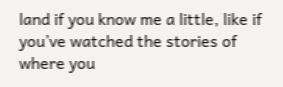land if you know me a little, like if you’ve watched the stories of where you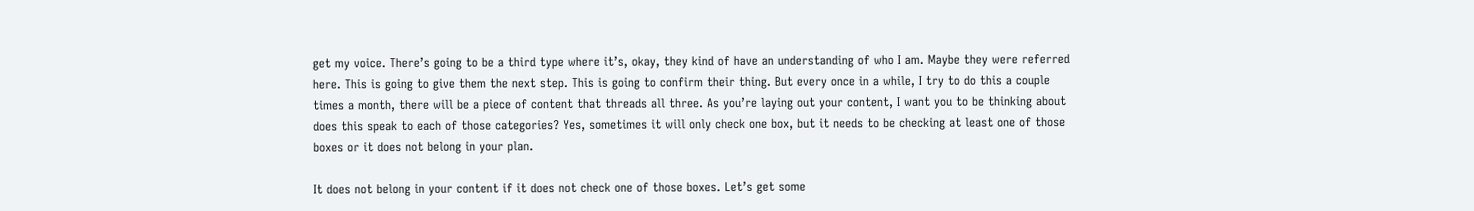get my voice. There’s going to be a third type where it’s, okay, they kind of have an understanding of who I am. Maybe they were referred here. This is going to give them the next step. This is going to confirm their thing. But every once in a while, I try to do this a couple times a month, there will be a piece of content that threads all three. As you’re laying out your content, I want you to be thinking about does this speak to each of those categories? Yes, sometimes it will only check one box, but it needs to be checking at least one of those boxes or it does not belong in your plan.

It does not belong in your content if it does not check one of those boxes. Let’s get some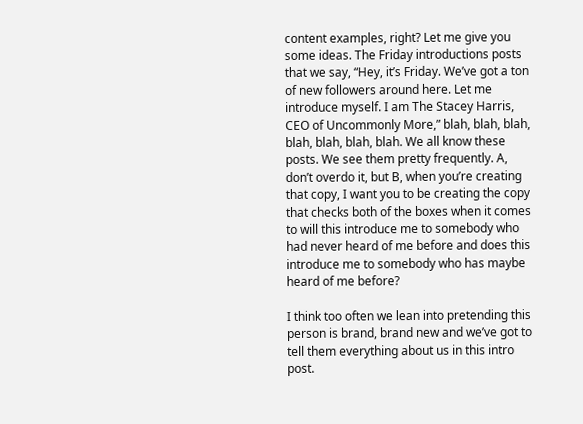content examples, right? Let me give you some ideas. The Friday introductions posts that we say, “Hey, it’s Friday. We’ve got a ton of new followers around here. Let me introduce myself. I am The Stacey Harris, CEO of Uncommonly More,” blah, blah, blah, blah, blah, blah, blah. We all know these posts. We see them pretty frequently. A, don’t overdo it, but B, when you’re creating that copy, I want you to be creating the copy that checks both of the boxes when it comes to will this introduce me to somebody who had never heard of me before and does this introduce me to somebody who has maybe heard of me before?

I think too often we lean into pretending this person is brand, brand new and we’ve got to tell them everything about us in this intro post.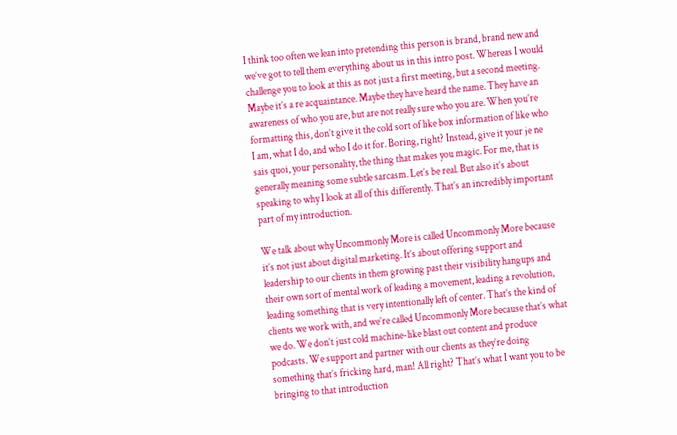I think too often we lean into pretending this person is brand, brand new and we’ve got to tell them everything about us in this intro post. Whereas I would challenge you to look at this as not just a first meeting, but a second meeting. Maybe it’s a re acquaintance. Maybe they have heard the name. They have an awareness of who you are, but are not really sure who you are. When you’re formatting this, don’t give it the cold sort of like box information of like who I am, what I do, and who I do it for. Boring, right? Instead, give it your je ne sais quoi, your personality, the thing that makes you magic. For me, that is generally meaning some subtle sarcasm. Let’s be real. But also it’s about speaking to why I look at all of this differently. That’s an incredibly important part of my introduction.

We talk about why Uncommonly More is called Uncommonly More because it’s not just about digital marketing. It’s about offering support and leadership to our clients in them growing past their visibility hangups and their own sort of mental work of leading a movement, leading a revolution, leading something that is very intentionally left of center. That’s the kind of clients we work with, and we’re called Uncommonly More because that’s what we do. We don’t just cold machine-like blast out content and produce podcasts. We support and partner with our clients as they’re doing something that’s fricking hard, man! All right? That’s what I want you to be bringing to that introduction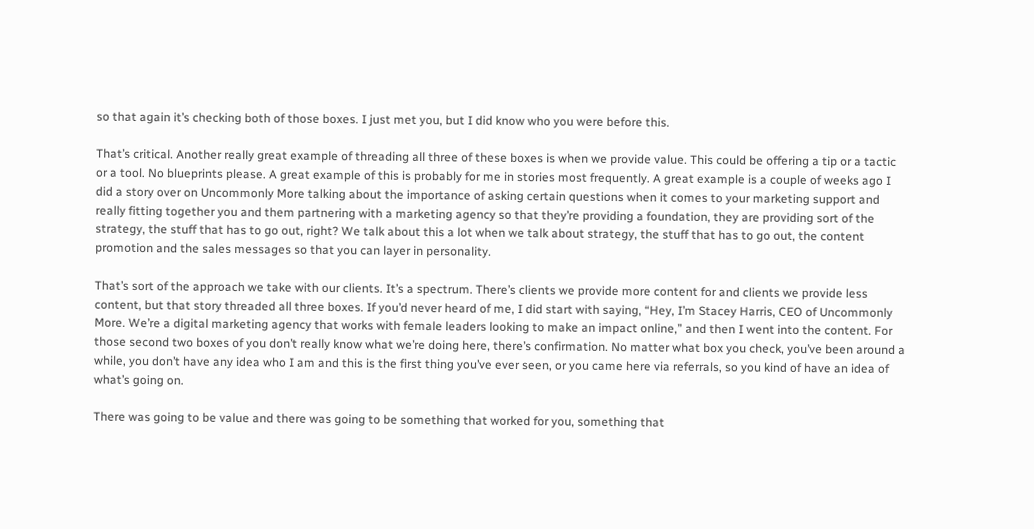so that again it’s checking both of those boxes. I just met you, but I did know who you were before this.

That’s critical. Another really great example of threading all three of these boxes is when we provide value. This could be offering a tip or a tactic or a tool. No blueprints please. A great example of this is probably for me in stories most frequently. A great example is a couple of weeks ago I did a story over on Uncommonly More talking about the importance of asking certain questions when it comes to your marketing support and really fitting together you and them partnering with a marketing agency so that they’re providing a foundation, they are providing sort of the strategy, the stuff that has to go out, right? We talk about this a lot when we talk about strategy, the stuff that has to go out, the content promotion and the sales messages so that you can layer in personality.

That’s sort of the approach we take with our clients. It’s a spectrum. There’s clients we provide more content for and clients we provide less content, but that story threaded all three boxes. If you’d never heard of me, I did start with saying, “Hey, I’m Stacey Harris, CEO of Uncommonly More. We’re a digital marketing agency that works with female leaders looking to make an impact online,” and then I went into the content. For those second two boxes of you don’t really know what we’re doing here, there’s confirmation. No matter what box you check, you’ve been around a while, you don’t have any idea who I am and this is the first thing you’ve ever seen, or you came here via referrals, so you kind of have an idea of what’s going on.

There was going to be value and there was going to be something that worked for you, something that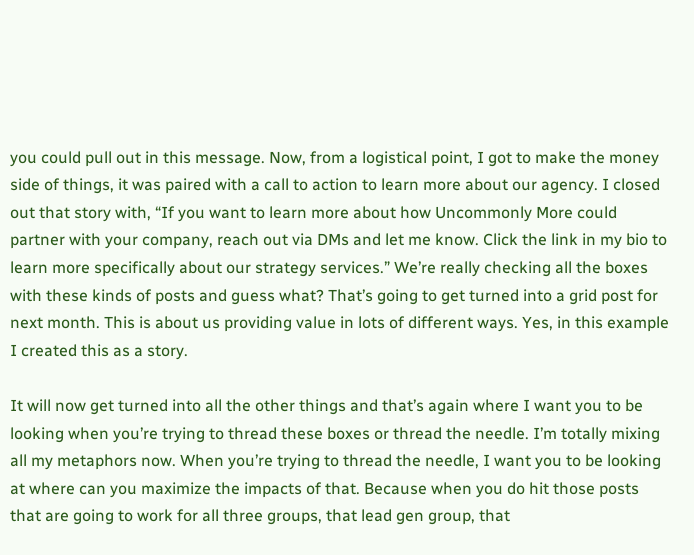you could pull out in this message. Now, from a logistical point, I got to make the money side of things, it was paired with a call to action to learn more about our agency. I closed out that story with, “If you want to learn more about how Uncommonly More could partner with your company, reach out via DMs and let me know. Click the link in my bio to learn more specifically about our strategy services.” We’re really checking all the boxes with these kinds of posts and guess what? That’s going to get turned into a grid post for next month. This is about us providing value in lots of different ways. Yes, in this example I created this as a story.

It will now get turned into all the other things and that’s again where I want you to be looking when you’re trying to thread these boxes or thread the needle. I’m totally mixing all my metaphors now. When you’re trying to thread the needle, I want you to be looking at where can you maximize the impacts of that. Because when you do hit those posts that are going to work for all three groups, that lead gen group, that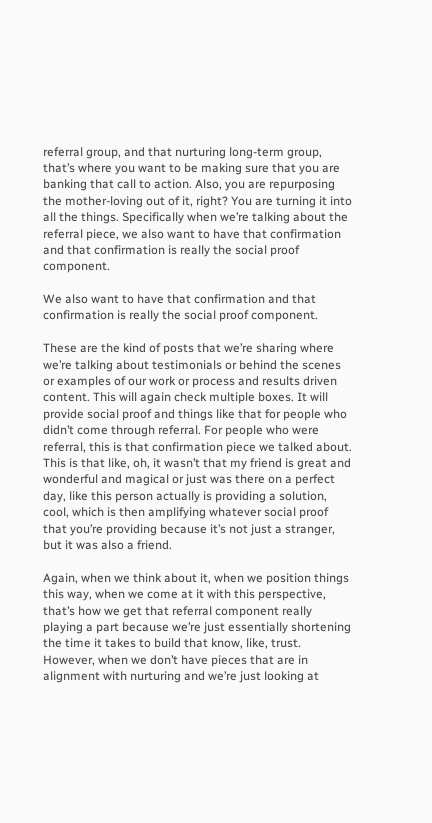referral group, and that nurturing long-term group, that’s where you want to be making sure that you are banking that call to action. Also, you are repurposing the mother-loving out of it, right? You are turning it into all the things. Specifically when we’re talking about the referral piece, we also want to have that confirmation and that confirmation is really the social proof component.

We also want to have that confirmation and that confirmation is really the social proof component.

These are the kind of posts that we’re sharing where we’re talking about testimonials or behind the scenes or examples of our work or process and results driven content. This will again check multiple boxes. It will provide social proof and things like that for people who didn’t come through referral. For people who were referral, this is that confirmation piece we talked about. This is that like, oh, it wasn’t that my friend is great and wonderful and magical or just was there on a perfect day, like this person actually is providing a solution, cool, which is then amplifying whatever social proof that you’re providing because it’s not just a stranger, but it was also a friend.

Again, when we think about it, when we position things this way, when we come at it with this perspective, that’s how we get that referral component really playing a part because we’re just essentially shortening the time it takes to build that know, like, trust. However, when we don’t have pieces that are in alignment with nurturing and we’re just looking at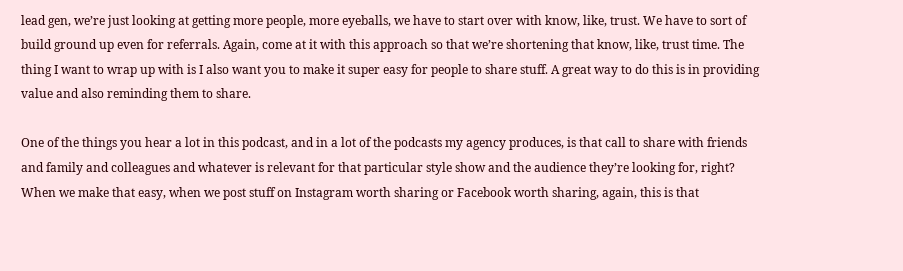lead gen, we’re just looking at getting more people, more eyeballs, we have to start over with know, like, trust. We have to sort of build ground up even for referrals. Again, come at it with this approach so that we’re shortening that know, like, trust time. The thing I want to wrap up with is I also want you to make it super easy for people to share stuff. A great way to do this is in providing value and also reminding them to share.

One of the things you hear a lot in this podcast, and in a lot of the podcasts my agency produces, is that call to share with friends and family and colleagues and whatever is relevant for that particular style show and the audience they’re looking for, right? When we make that easy, when we post stuff on Instagram worth sharing or Facebook worth sharing, again, this is that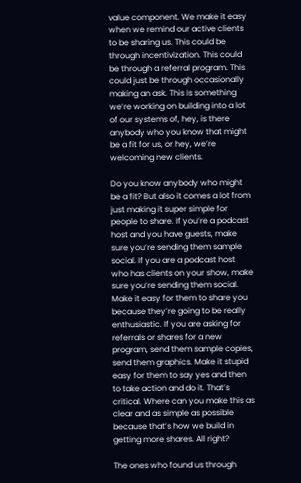value component. We make it easy when we remind our active clients to be sharing us. This could be through incentivization. This could be through a referral program. This could just be through occasionally making an ask. This is something we’re working on building into a lot of our systems of, hey, is there anybody who you know that might be a fit for us, or hey, we’re welcoming new clients.

Do you know anybody who might be a fit? But also it comes a lot from just making it super simple for people to share. If you’re a podcast host and you have guests, make sure you’re sending them sample social. If you are a podcast host who has clients on your show, make sure you’re sending them social. Make it easy for them to share you because they’re going to be really enthusiastic. If you are asking for referrals or shares for a new program, send them sample copies, send them graphics. Make it stupid easy for them to say yes and then to take action and do it. That’s critical. Where can you make this as clear and as simple as possible because that’s how we build in getting more shares. All right?

The ones who found us through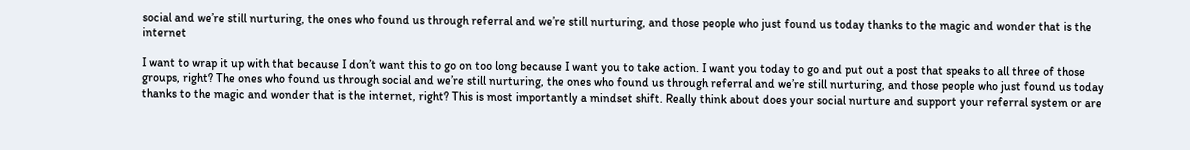social and we’re still nurturing, the ones who found us through referral and we’re still nurturing, and those people who just found us today thanks to the magic and wonder that is the internet

I want to wrap it up with that because I don’t want this to go on too long because I want you to take action. I want you today to go and put out a post that speaks to all three of those groups, right? The ones who found us through social and we’re still nurturing, the ones who found us through referral and we’re still nurturing, and those people who just found us today thanks to the magic and wonder that is the internet, right? This is most importantly a mindset shift. Really think about does your social nurture and support your referral system or are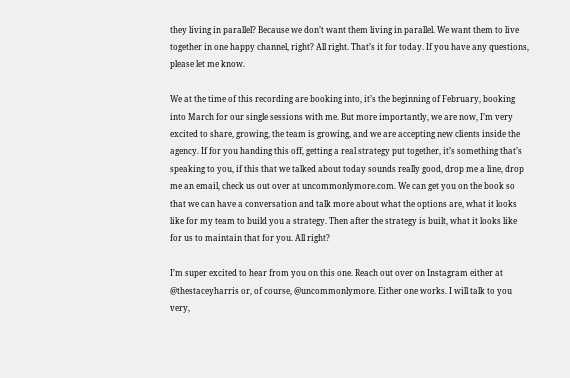they living in parallel? Because we don’t want them living in parallel. We want them to live together in one happy channel, right? All right. That’s it for today. If you have any questions, please let me know.

We at the time of this recording are booking into, it’s the beginning of February, booking into March for our single sessions with me. But more importantly, we are now, I’m very excited to share, growing, the team is growing, and we are accepting new clients inside the agency. If for you handing this off, getting a real strategy put together, it’s something that’s speaking to you, if this that we talked about today sounds really good, drop me a line, drop me an email, check us out over at uncommonlymore.com. We can get you on the book so that we can have a conversation and talk more about what the options are, what it looks like for my team to build you a strategy. Then after the strategy is built, what it looks like for us to maintain that for you. All right?

I’m super excited to hear from you on this one. Reach out over on Instagram either at @thestaceyharris or, of course, @uncommonlymore. Either one works. I will talk to you very,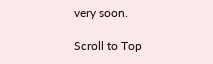very soon.

Scroll to Top